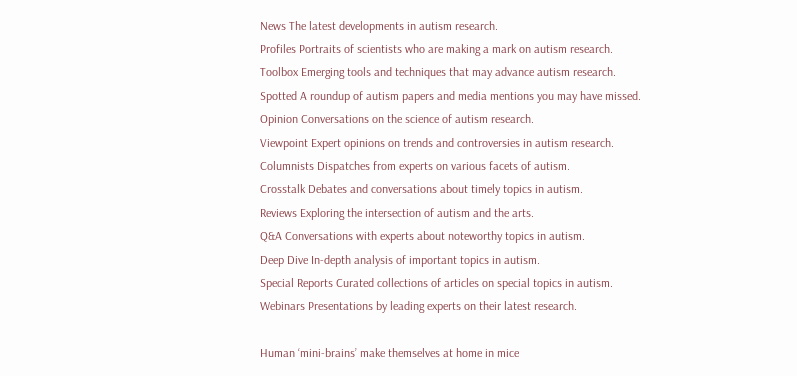News The latest developments in autism research.
Profiles Portraits of scientists who are making a mark on autism research.
Toolbox Emerging tools and techniques that may advance autism research.
Spotted A roundup of autism papers and media mentions you may have missed.
Opinion Conversations on the science of autism research.
Viewpoint Expert opinions on trends and controversies in autism research.
Columnists Dispatches from experts on various facets of autism.
Crosstalk Debates and conversations about timely topics in autism.
Reviews Exploring the intersection of autism and the arts.
Q&A Conversations with experts about noteworthy topics in autism.
Deep Dive In-depth analysis of important topics in autism.
Special Reports Curated collections of articles on special topics in autism.
Webinars Presentations by leading experts on their latest research.

Human ‘mini-brains’ make themselves at home in mice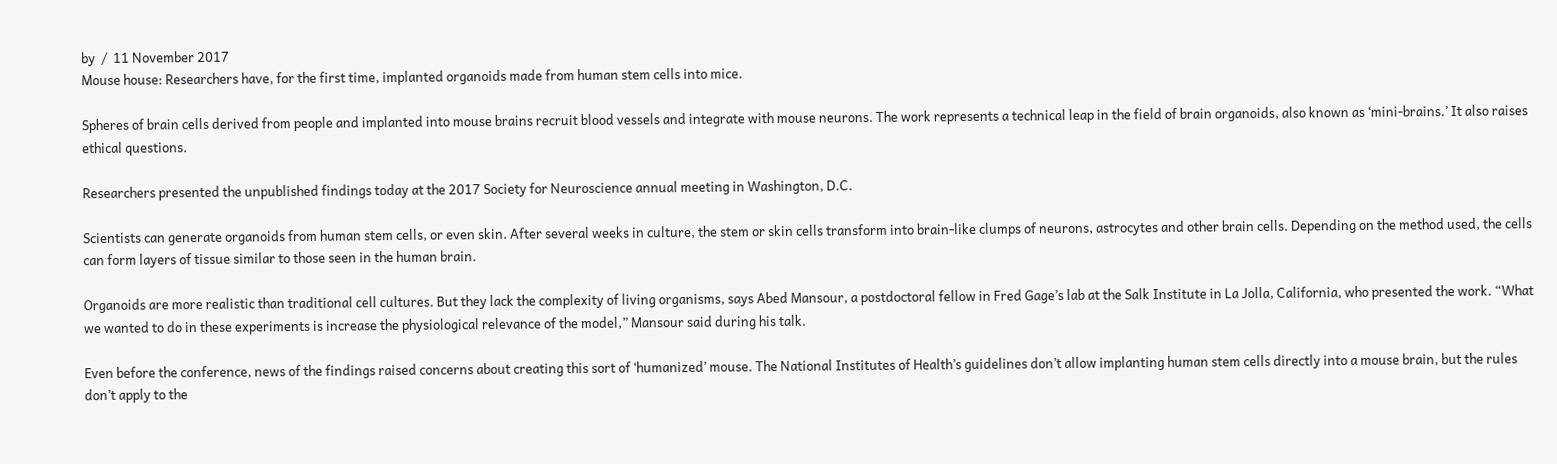by  /  11 November 2017
Mouse house: Researchers have, for the first time, implanted organoids made from human stem cells into mice.

Spheres of brain cells derived from people and implanted into mouse brains recruit blood vessels and integrate with mouse neurons. The work represents a technical leap in the field of brain organoids, also known as ‘mini-brains.’ It also raises ethical questions.

Researchers presented the unpublished findings today at the 2017 Society for Neuroscience annual meeting in Washington, D.C.

Scientists can generate organoids from human stem cells, or even skin. After several weeks in culture, the stem or skin cells transform into brain-like clumps of neurons, astrocytes and other brain cells. Depending on the method used, the cells can form layers of tissue similar to those seen in the human brain.

Organoids are more realistic than traditional cell cultures. But they lack the complexity of living organisms, says Abed Mansour, a postdoctoral fellow in Fred Gage’s lab at the Salk Institute in La Jolla, California, who presented the work. “What we wanted to do in these experiments is increase the physiological relevance of the model,” Mansour said during his talk.

Even before the conference, news of the findings raised concerns about creating this sort of ‘humanized’ mouse. The National Institutes of Health’s guidelines don’t allow implanting human stem cells directly into a mouse brain, but the rules don’t apply to the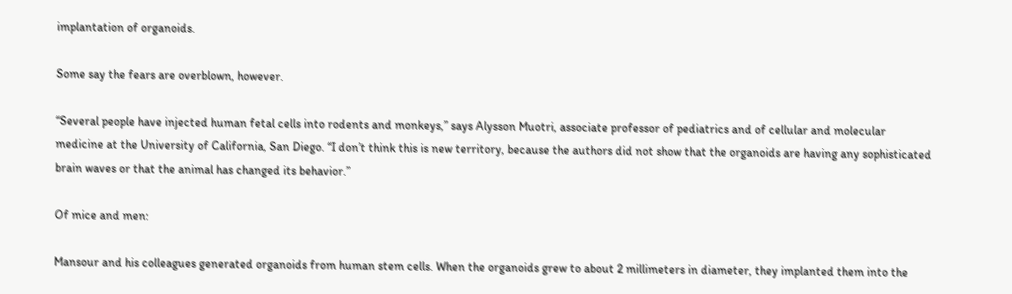implantation of organoids.

Some say the fears are overblown, however.

“Several people have injected human fetal cells into rodents and monkeys,” says Alysson Muotri, associate professor of pediatrics and of cellular and molecular medicine at the University of California, San Diego. “I don’t think this is new territory, because the authors did not show that the organoids are having any sophisticated brain waves or that the animal has changed its behavior.”

Of mice and men:

Mansour and his colleagues generated organoids from human stem cells. When the organoids grew to about 2 millimeters in diameter, they implanted them into the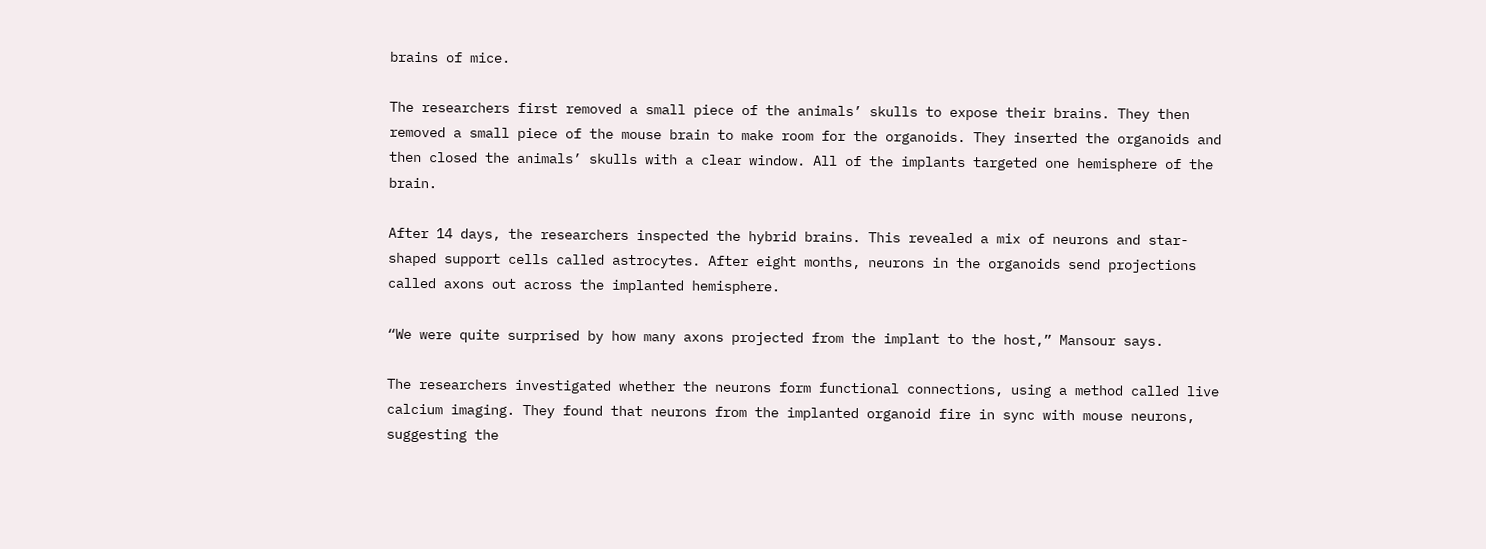brains of mice.

The researchers first removed a small piece of the animals’ skulls to expose their brains. They then removed a small piece of the mouse brain to make room for the organoids. They inserted the organoids and then closed the animals’ skulls with a clear window. All of the implants targeted one hemisphere of the brain.

After 14 days, the researchers inspected the hybrid brains. This revealed a mix of neurons and star-shaped support cells called astrocytes. After eight months, neurons in the organoids send projections called axons out across the implanted hemisphere.

“We were quite surprised by how many axons projected from the implant to the host,” Mansour says.

The researchers investigated whether the neurons form functional connections, using a method called live calcium imaging. They found that neurons from the implanted organoid fire in sync with mouse neurons, suggesting the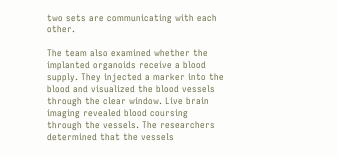two sets are communicating with each other.

The team also examined whether the implanted organoids receive a blood supply. They injected a marker into the blood and visualized the blood vessels through the clear window. Live brain imaging revealed blood coursing through the vessels. The researchers determined that the vessels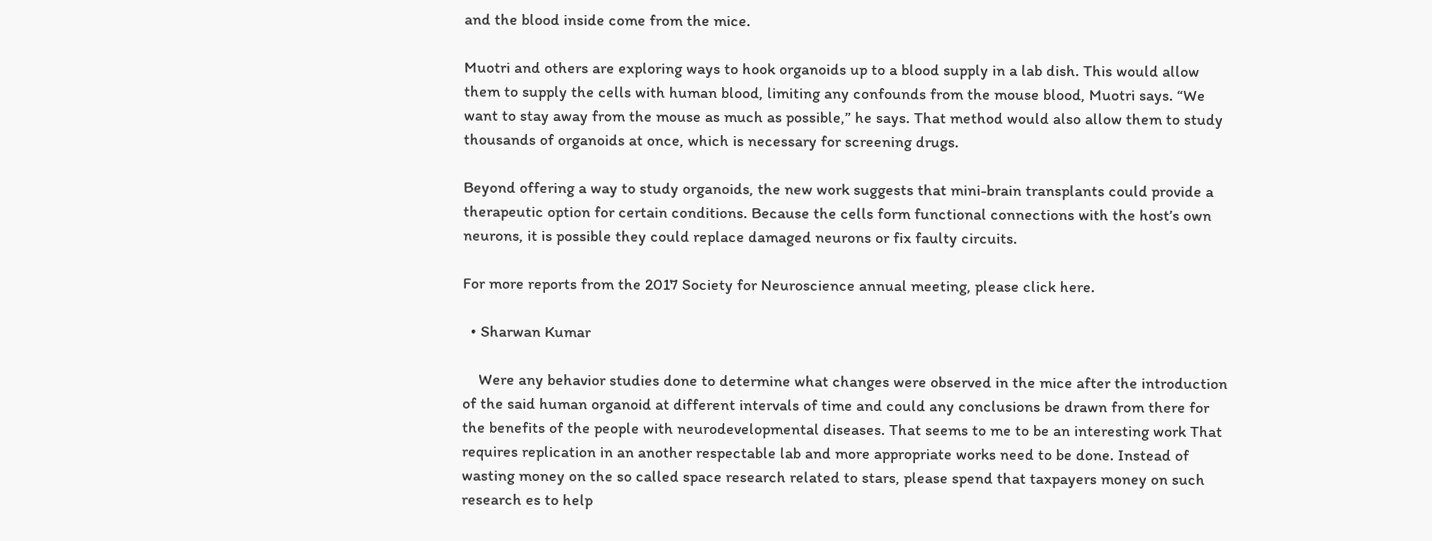and the blood inside come from the mice.

Muotri and others are exploring ways to hook organoids up to a blood supply in a lab dish. This would allow them to supply the cells with human blood, limiting any confounds from the mouse blood, Muotri says. “We want to stay away from the mouse as much as possible,” he says. That method would also allow them to study thousands of organoids at once, which is necessary for screening drugs.

Beyond offering a way to study organoids, the new work suggests that mini-brain transplants could provide a therapeutic option for certain conditions. Because the cells form functional connections with the host’s own neurons, it is possible they could replace damaged neurons or fix faulty circuits.

For more reports from the 2017 Society for Neuroscience annual meeting, please click here.

  • Sharwan Kumar

    Were any behavior studies done to determine what changes were observed in the mice after the introduction of the said human organoid at different intervals of time and could any conclusions be drawn from there for the benefits of the people with neurodevelopmental diseases. That seems to me to be an interesting work That requires replication in an another respectable lab and more appropriate works need to be done. Instead of wasting money on the so called space research related to stars, please spend that taxpayers money on such research es to help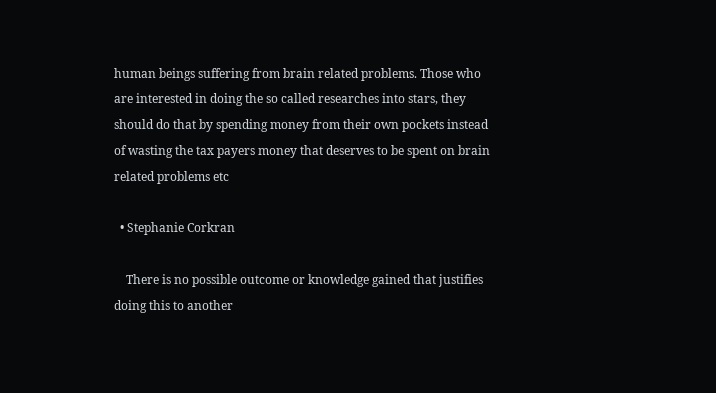human beings suffering from brain related problems. Those who are interested in doing the so called researches into stars, they should do that by spending money from their own pockets instead of wasting the tax payers money that deserves to be spent on brain related problems etc

  • Stephanie Corkran

    There is no possible outcome or knowledge gained that justifies doing this to another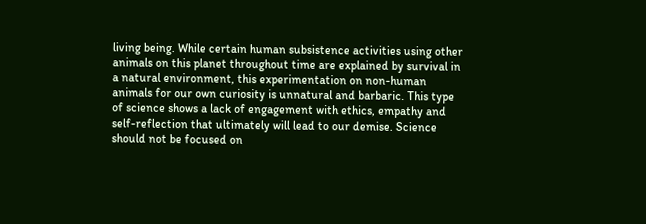living being. While certain human subsistence activities using other animals on this planet throughout time are explained by survival in a natural environment, this experimentation on non-human animals for our own curiosity is unnatural and barbaric. This type of science shows a lack of engagement with ethics, empathy and self-reflection that ultimately will lead to our demise. Science should not be focused on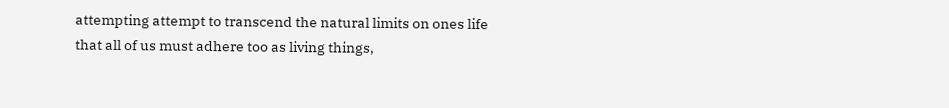attempting attempt to transcend the natural limits on ones life that all of us must adhere too as living things,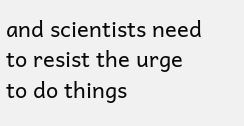and scientists need to resist the urge to do things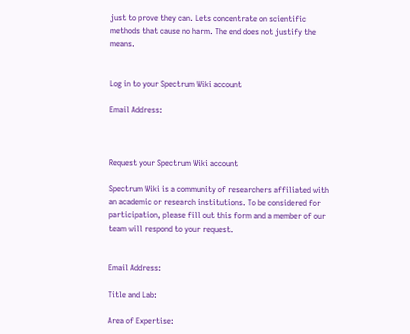just to prove they can. Lets concentrate on scientific methods that cause no harm. The end does not justify the means.


Log in to your Spectrum Wiki account

Email Address:



Request your Spectrum Wiki account

Spectrum Wiki is a community of researchers affiliated with an academic or research institutions. To be considered for participation, please fill out this form and a member of our team will respond to your request.


Email Address:

Title and Lab:

Area of Expertise: